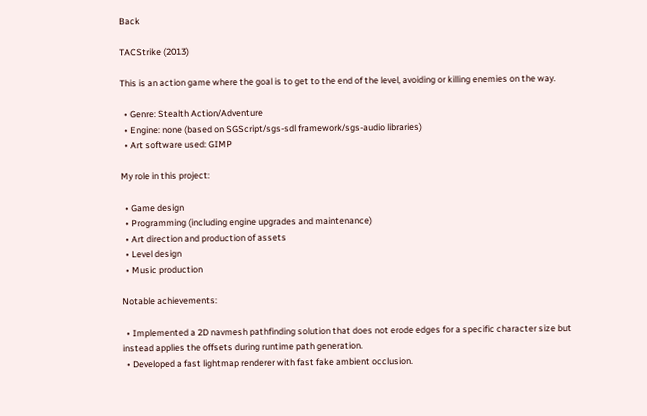Back

TACStrike (2013)

This is an action game where the goal is to get to the end of the level, avoiding or killing enemies on the way.

  • Genre: Stealth Action/Adventure
  • Engine: none (based on SGScript/sgs-sdl framework/sgs-audio libraries)
  • Art software used: GIMP

My role in this project:

  • Game design
  • Programming (including engine upgrades and maintenance)
  • Art direction and production of assets
  • Level design
  • Music production

Notable achievements:

  • Implemented a 2D navmesh pathfinding solution that does not erode edges for a specific character size but instead applies the offsets during runtime path generation.
  • Developed a fast lightmap renderer with fast fake ambient occlusion.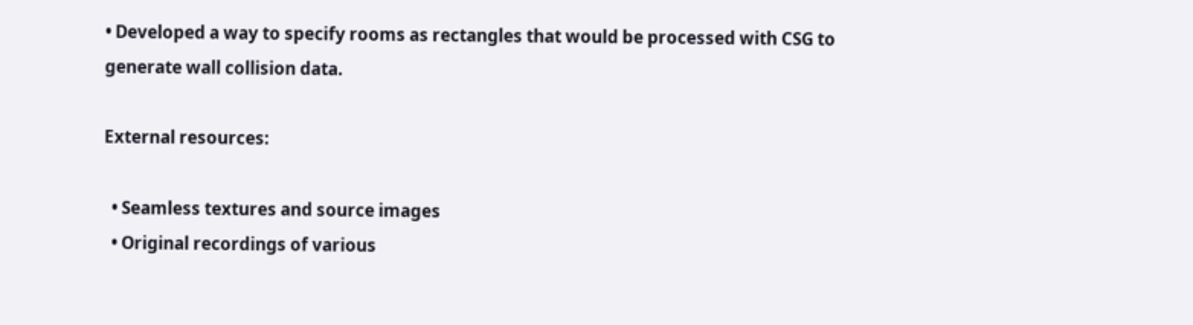• Developed a way to specify rooms as rectangles that would be processed with CSG to generate wall collision data.

External resources:

  • Seamless textures and source images
  • Original recordings of various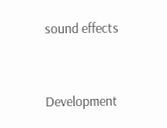sound effects


Development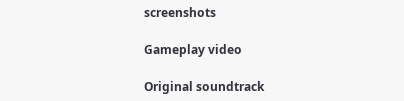screenshots

Gameplay video

Original soundtrack